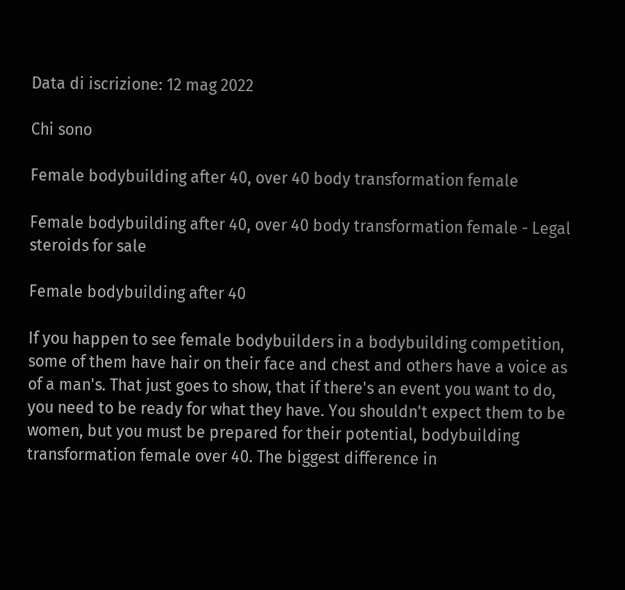Data di iscrizione: 12 mag 2022

Chi sono

Female bodybuilding after 40, over 40 body transformation female

Female bodybuilding after 40, over 40 body transformation female - Legal steroids for sale

Female bodybuilding after 40

If you happen to see female bodybuilders in a bodybuilding competition, some of them have hair on their face and chest and others have a voice as of a man's. That just goes to show, that if there's an event you want to do, you need to be ready for what they have. You shouldn't expect them to be women, but you must be prepared for their potential, bodybuilding transformation female over 40. The biggest difference in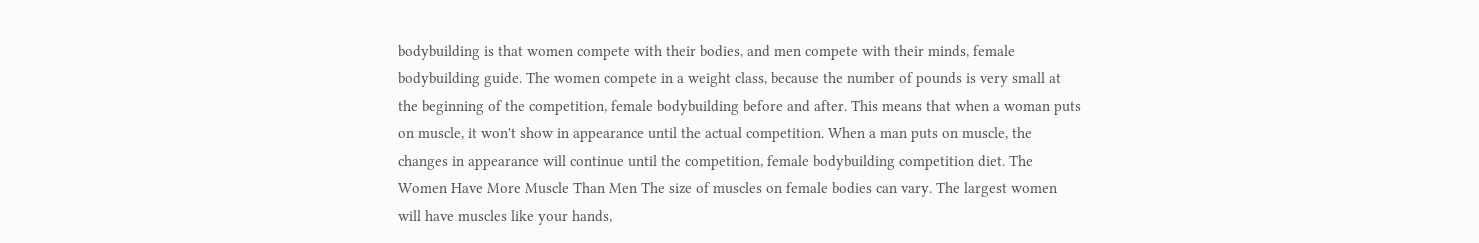bodybuilding is that women compete with their bodies, and men compete with their minds, female bodybuilding guide. The women compete in a weight class, because the number of pounds is very small at the beginning of the competition, female bodybuilding before and after. This means that when a woman puts on muscle, it won't show in appearance until the actual competition. When a man puts on muscle, the changes in appearance will continue until the competition, female bodybuilding competition diet. The Women Have More Muscle Than Men The size of muscles on female bodies can vary. The largest women will have muscles like your hands,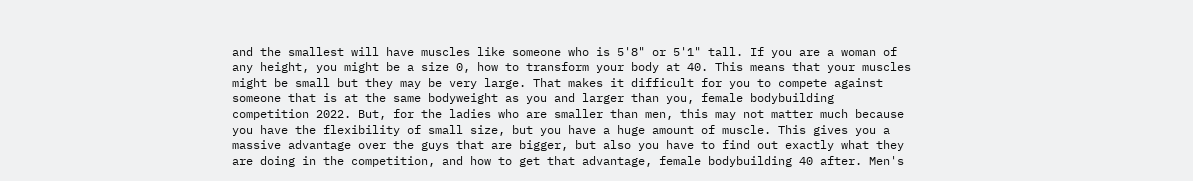and the smallest will have muscles like someone who is 5'8" or 5'1" tall. If you are a woman of any height, you might be a size 0, how to transform your body at 40. This means that your muscles might be small but they may be very large. That makes it difficult for you to compete against someone that is at the same bodyweight as you and larger than you, female bodybuilding competition 2022. But, for the ladies who are smaller than men, this may not matter much because you have the flexibility of small size, but you have a huge amount of muscle. This gives you a massive advantage over the guys that are bigger, but also you have to find out exactly what they are doing in the competition, and how to get that advantage, female bodybuilding 40 after. Men's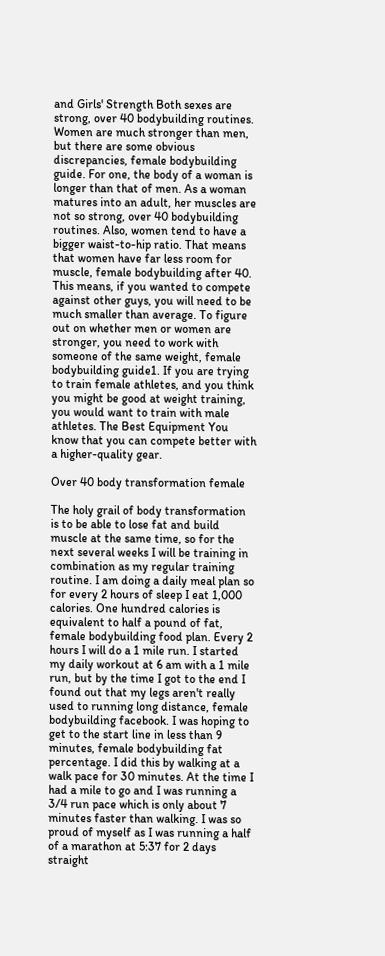and Girls' Strength Both sexes are strong, over 40 bodybuilding routines. Women are much stronger than men, but there are some obvious discrepancies, female bodybuilding guide. For one, the body of a woman is longer than that of men. As a woman matures into an adult, her muscles are not so strong, over 40 bodybuilding routines. Also, women tend to have a bigger waist-to-hip ratio. That means that women have far less room for muscle, female bodybuilding after 40. This means, if you wanted to compete against other guys, you will need to be much smaller than average. To figure out on whether men or women are stronger, you need to work with someone of the same weight, female bodybuilding guide1. If you are trying to train female athletes, and you think you might be good at weight training, you would want to train with male athletes. The Best Equipment You know that you can compete better with a higher-quality gear.

Over 40 body transformation female

The holy grail of body transformation is to be able to lose fat and build muscle at the same time, so for the next several weeks I will be training in combination as my regular training routine. I am doing a daily meal plan so for every 2 hours of sleep I eat 1,000 calories. One hundred calories is equivalent to half a pound of fat, female bodybuilding food plan. Every 2 hours I will do a 1 mile run. I started my daily workout at 6 am with a 1 mile run, but by the time I got to the end I found out that my legs aren't really used to running long distance, female bodybuilding facebook. I was hoping to get to the start line in less than 9 minutes, female bodybuilding fat percentage. I did this by walking at a walk pace for 30 minutes. At the time I had a mile to go and I was running a 3/4 run pace which is only about 7 minutes faster than walking. I was so proud of myself as I was running a half of a marathon at 5:37 for 2 days straight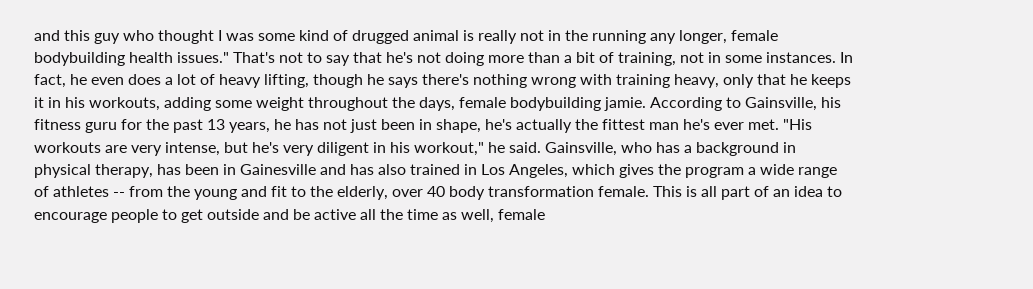and this guy who thought I was some kind of drugged animal is really not in the running any longer, female bodybuilding health issues." That's not to say that he's not doing more than a bit of training, not in some instances. In fact, he even does a lot of heavy lifting, though he says there's nothing wrong with training heavy, only that he keeps it in his workouts, adding some weight throughout the days, female bodybuilding jamie. According to Gainsville, his fitness guru for the past 13 years, he has not just been in shape, he's actually the fittest man he's ever met. "His workouts are very intense, but he's very diligent in his workout," he said. Gainsville, who has a background in physical therapy, has been in Gainesville and has also trained in Los Angeles, which gives the program a wide range of athletes -- from the young and fit to the elderly, over 40 body transformation female. This is all part of an idea to encourage people to get outside and be active all the time as well, female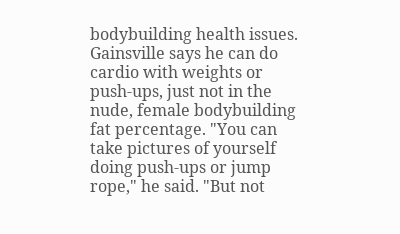bodybuilding health issues. Gainsville says he can do cardio with weights or push-ups, just not in the nude, female bodybuilding fat percentage. "You can take pictures of yourself doing push-ups or jump rope," he said. "But not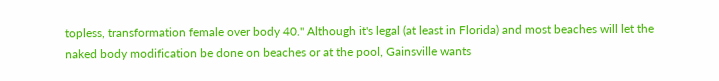topless, transformation female over body 40." Although it's legal (at least in Florida) and most beaches will let the naked body modification be done on beaches or at the pool, Gainsville wants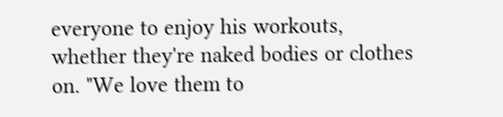everyone to enjoy his workouts, whether they're naked bodies or clothes on. "We love them to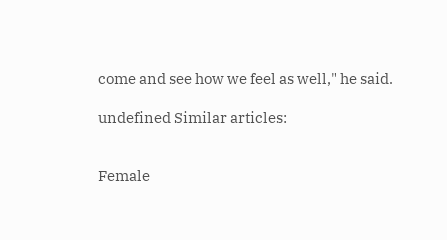come and see how we feel as well," he said.

undefined Similar articles:


Female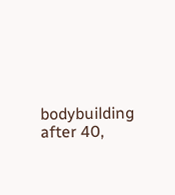bodybuilding after 40,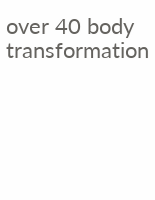over 40 body transformation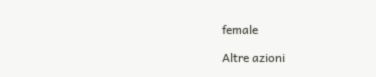female

Altre azioni